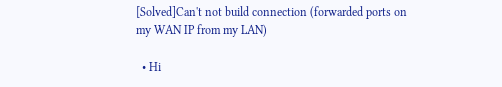[Solved]Can't not build connection (forwarded ports on my WAN IP from my LAN)

  • Hi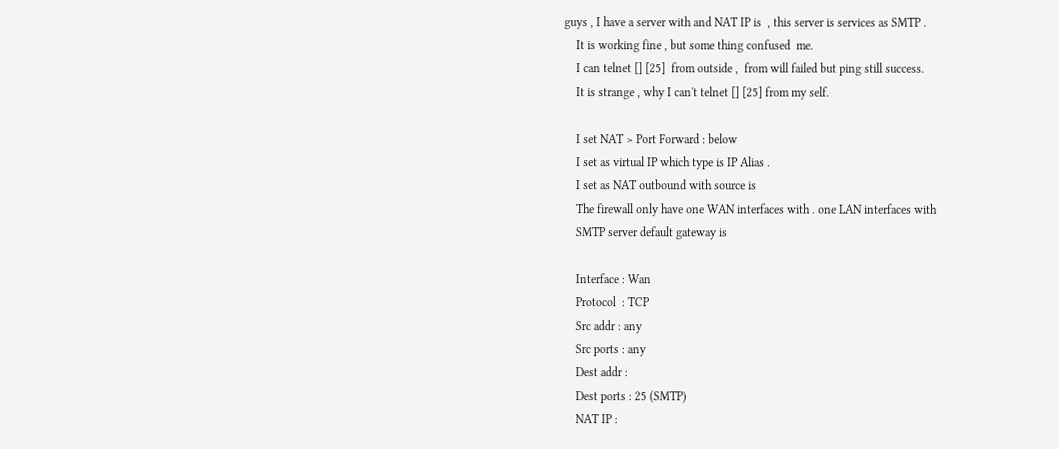guys , I have a server with and NAT IP is  , this server is services as SMTP .
    It is working fine , but some thing confused  me.
    I can telnet [] [25]  from outside ,  from will failed but ping still success.
    It is strange , why I can't telnet [] [25] from my self.

    I set NAT > Port Forward : below
    I set as virtual IP which type is IP Alias .
    I set as NAT outbound with source is
    The firewall only have one WAN interfaces with . one LAN interfaces with
    SMTP server default gateway is

    Interface : Wan
    Protocol  : TCP
    Src addr : any
    Src ports : any
    Dest addr :
    Dest ports : 25 (SMTP)
    NAT IP :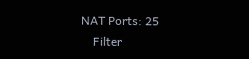NAT Ports: 25
    Filter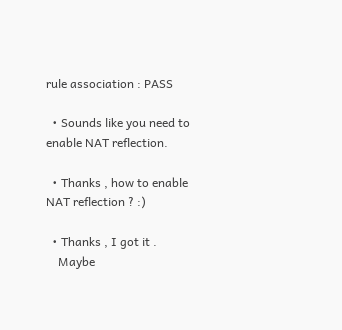rule association : PASS

  • Sounds like you need to enable NAT reflection.

  • Thanks , how to enable NAT reflection ? :)

  • Thanks , I got it .
    Maybe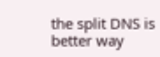the split DNS is better way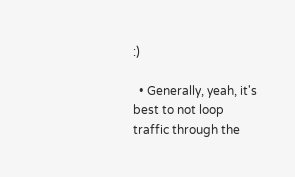:)

  • Generally, yeah, it's best to not loop traffic through the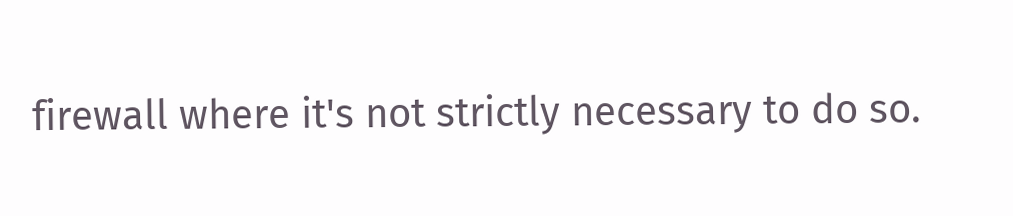firewall where it's not strictly necessary to do so.